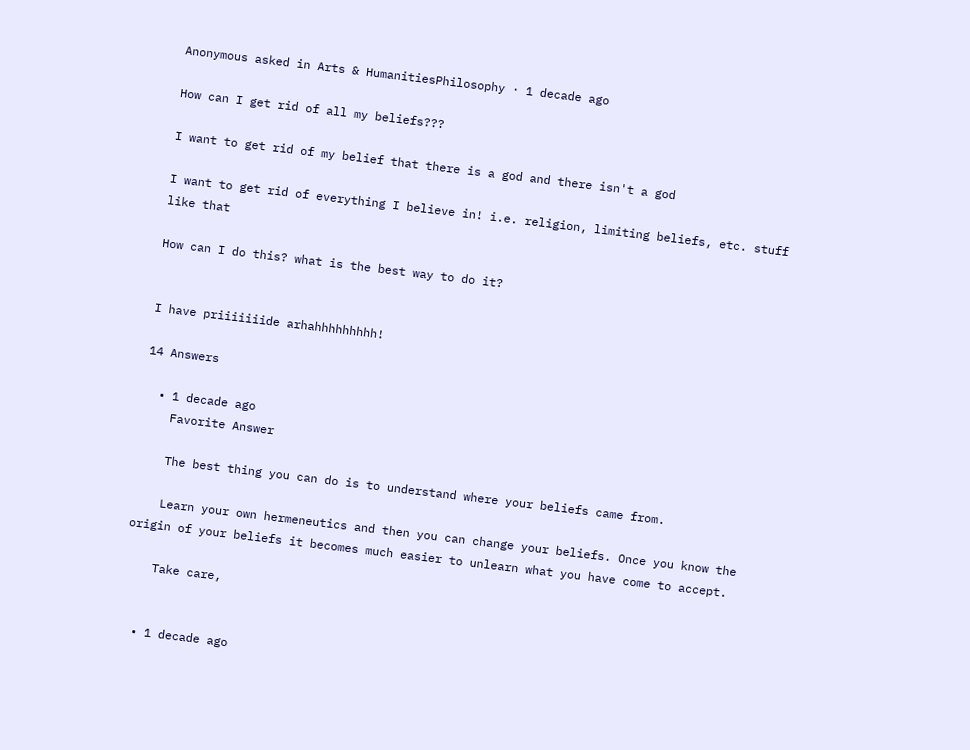Anonymous asked in Arts & HumanitiesPhilosophy · 1 decade ago

How can I get rid of all my beliefs???

I want to get rid of my belief that there is a god and there isn't a god

I want to get rid of everything I believe in! i.e. religion, limiting beliefs, etc. stuff like that

How can I do this? what is the best way to do it?


I have priiiiiiide arhahhhhhhhhh!

14 Answers

  • 1 decade ago
    Favorite Answer

    The best thing you can do is to understand where your beliefs came from.

    Learn your own hermeneutics and then you can change your beliefs. Once you know the origin of your beliefs it becomes much easier to unlearn what you have come to accept.

    Take care,


  • 1 decade ago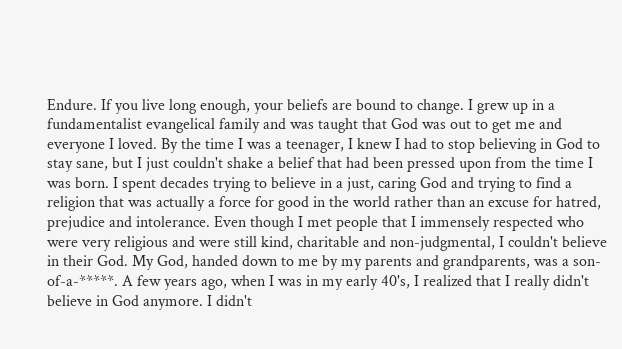Endure. If you live long enough, your beliefs are bound to change. I grew up in a fundamentalist evangelical family and was taught that God was out to get me and everyone I loved. By the time I was a teenager, I knew I had to stop believing in God to stay sane, but I just couldn't shake a belief that had been pressed upon from the time I was born. I spent decades trying to believe in a just, caring God and trying to find a religion that was actually a force for good in the world rather than an excuse for hatred, prejudice and intolerance. Even though I met people that I immensely respected who were very religious and were still kind, charitable and non-judgmental, I couldn't believe in their God. My God, handed down to me by my parents and grandparents, was a son-of-a-*****. A few years ago, when I was in my early 40's, I realized that I really didn't believe in God anymore. I didn't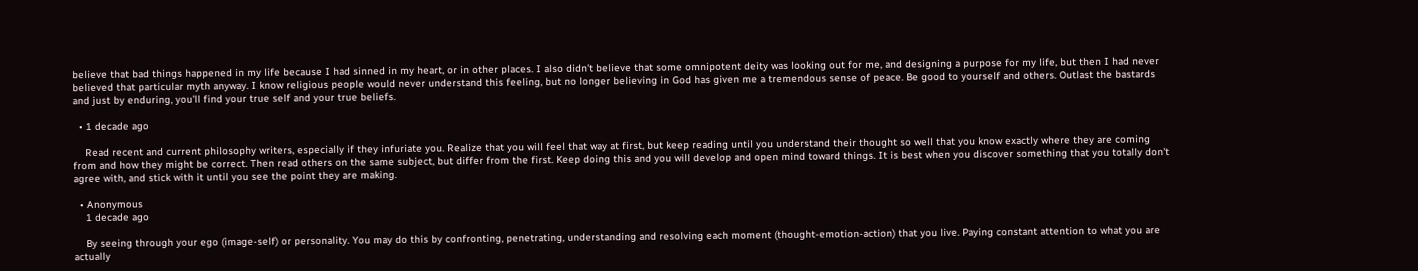believe that bad things happened in my life because I had sinned in my heart, or in other places. I also didn't believe that some omnipotent deity was looking out for me, and designing a purpose for my life, but then I had never believed that particular myth anyway. I know religious people would never understand this feeling, but no longer believing in God has given me a tremendous sense of peace. Be good to yourself and others. Outlast the bastards and just by enduring, you'll find your true self and your true beliefs.

  • 1 decade ago

    Read recent and current philosophy writers, especially if they infuriate you. Realize that you will feel that way at first, but keep reading until you understand their thought so well that you know exactly where they are coming from and how they might be correct. Then read others on the same subject, but differ from the first. Keep doing this and you will develop and open mind toward things. It is best when you discover something that you totally don't agree with, and stick with it until you see the point they are making.

  • Anonymous
    1 decade ago

    By seeing through your ego (image-self) or personality. You may do this by confronting, penetrating, understanding and resolving each moment (thought-emotion-action) that you live. Paying constant attention to what you are actually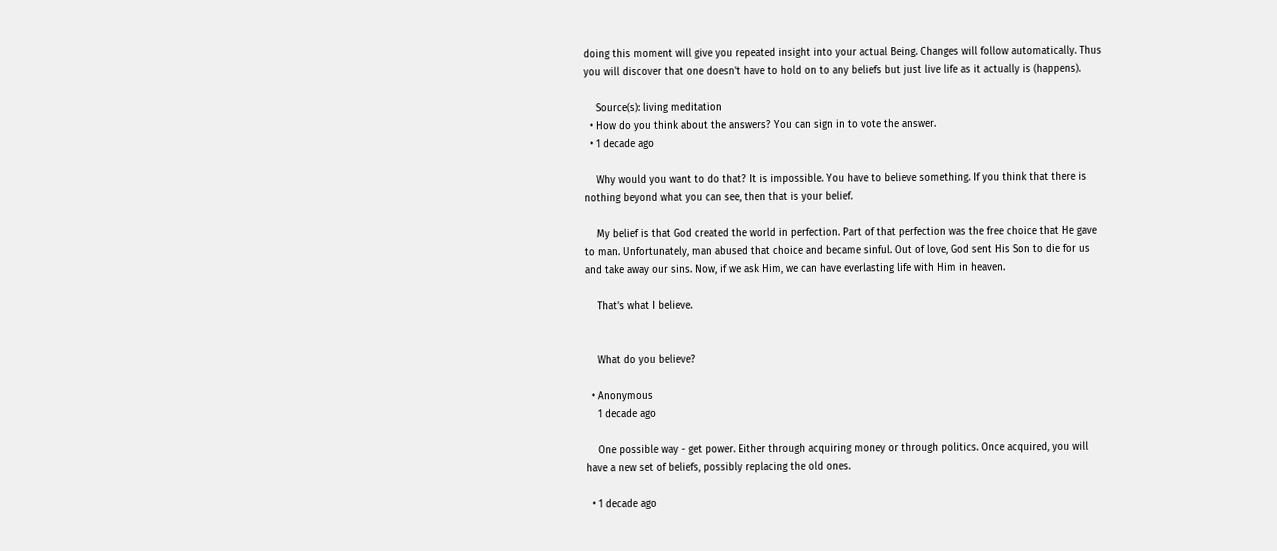doing this moment will give you repeated insight into your actual Being. Changes will follow automatically. Thus you will discover that one doesn't have to hold on to any beliefs but just live life as it actually is (happens).

    Source(s): living meditation
  • How do you think about the answers? You can sign in to vote the answer.
  • 1 decade ago

    Why would you want to do that? It is impossible. You have to believe something. If you think that there is nothing beyond what you can see, then that is your belief.

    My belief is that God created the world in perfection. Part of that perfection was the free choice that He gave to man. Unfortunately, man abused that choice and became sinful. Out of love, God sent His Son to die for us and take away our sins. Now, if we ask Him, we can have everlasting life with Him in heaven.

    That's what I believe.


    What do you believe?

  • Anonymous
    1 decade ago

    One possible way - get power. Either through acquiring money or through politics. Once acquired, you will have a new set of beliefs, possibly replacing the old ones.

  • 1 decade ago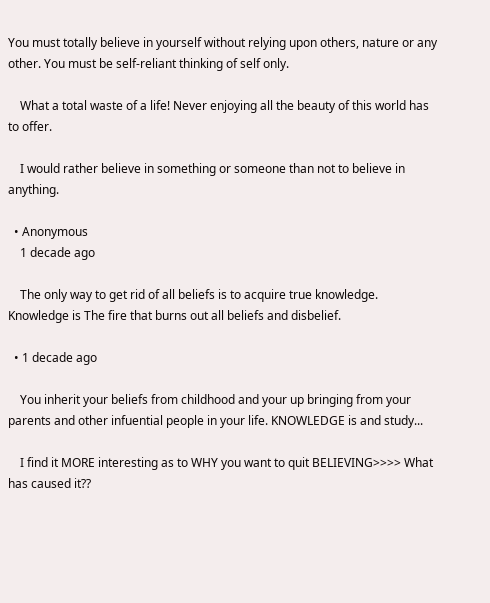You must totally believe in yourself without relying upon others, nature or any other. You must be self-reliant thinking of self only.

    What a total waste of a life! Never enjoying all the beauty of this world has to offer.

    I would rather believe in something or someone than not to believe in anything.

  • Anonymous
    1 decade ago

    The only way to get rid of all beliefs is to acquire true knowledge. Knowledge is The fire that burns out all beliefs and disbelief.

  • 1 decade ago

    You inherit your beliefs from childhood and your up bringing from your parents and other infuential people in your life. KNOWLEDGE is and study...

    I find it MORE interesting as to WHY you want to quit BELIEVING>>>> What has caused it??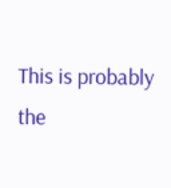This is probably the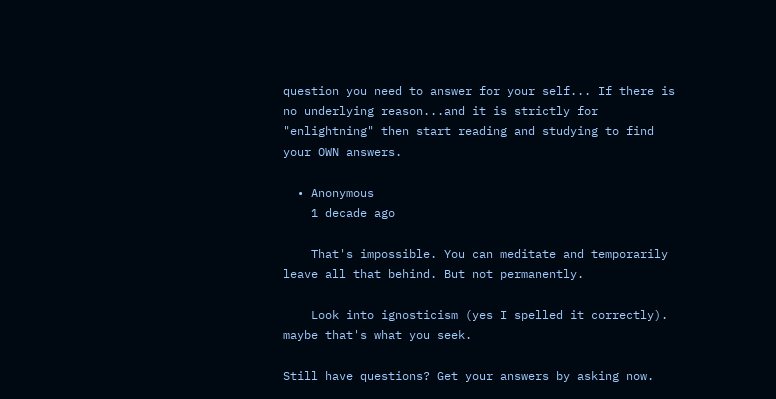question you need to answer for your self... If there is no underlying reason...and it is strictly for "enlightning" then start reading and studying to find your OWN answers.

  • Anonymous
    1 decade ago

    That's impossible. You can meditate and temporarily leave all that behind. But not permanently.

    Look into ignosticism (yes I spelled it correctly). maybe that's what you seek.

Still have questions? Get your answers by asking now.